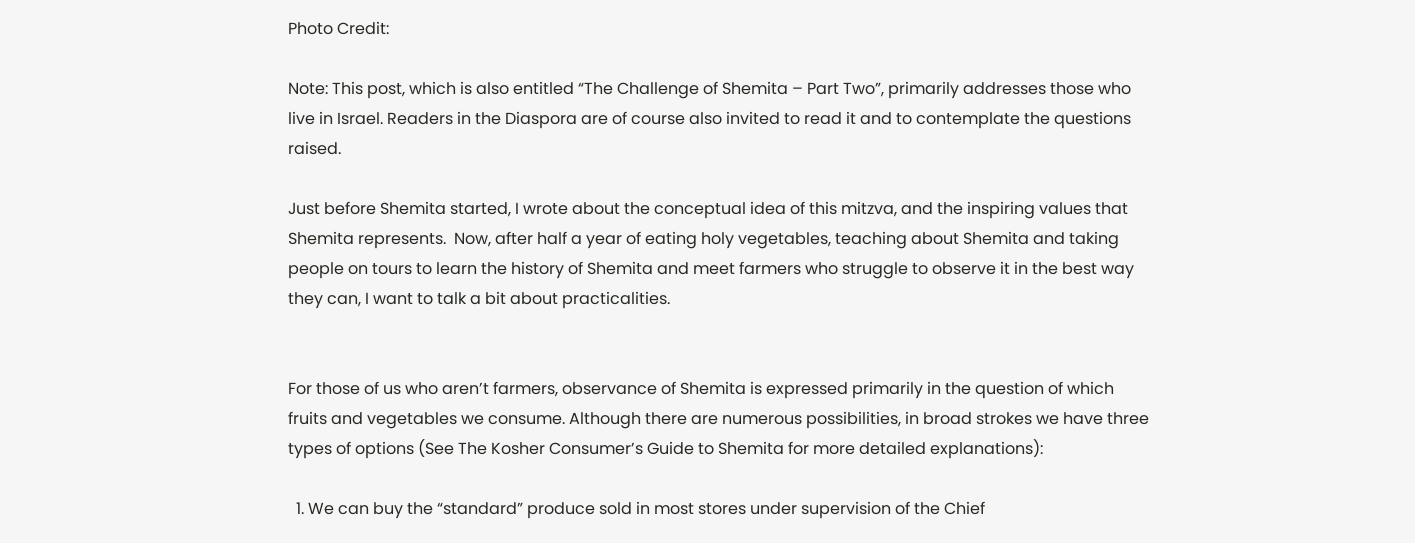Photo Credit:

Note: This post, which is also entitled “The Challenge of Shemita – Part Two”, primarily addresses those who live in Israel. Readers in the Diaspora are of course also invited to read it and to contemplate the questions raised.

Just before Shemita started, I wrote about the conceptual idea of this mitzva, and the inspiring values that Shemita represents.  Now, after half a year of eating holy vegetables, teaching about Shemita and taking people on tours to learn the history of Shemita and meet farmers who struggle to observe it in the best way they can, I want to talk a bit about practicalities.


For those of us who aren’t farmers, observance of Shemita is expressed primarily in the question of which fruits and vegetables we consume. Although there are numerous possibilities, in broad strokes we have three types of options (See The Kosher Consumer’s Guide to Shemita for more detailed explanations):

  1. We can buy the “standard” produce sold in most stores under supervision of the Chief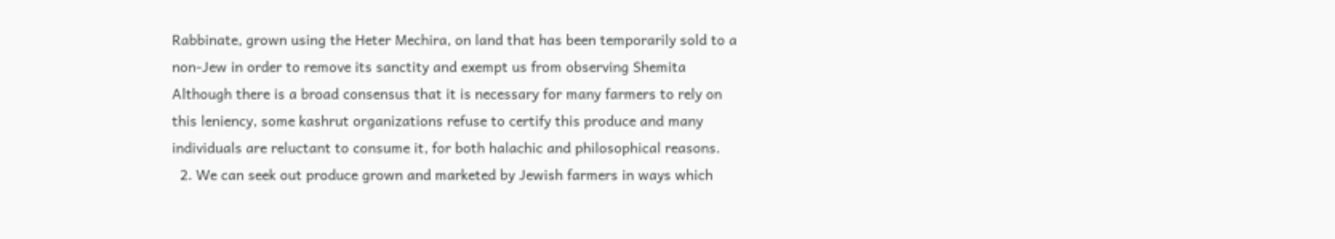Rabbinate, grown using the Heter Mechira, on land that has been temporarily sold to a non-Jew in order to remove its sanctity and exempt us from observing Shemita Although there is a broad consensus that it is necessary for many farmers to rely on this leniency, some kashrut organizations refuse to certify this produce and many individuals are reluctant to consume it, for both halachic and philosophical reasons.
  2. We can seek out produce grown and marketed by Jewish farmers in ways which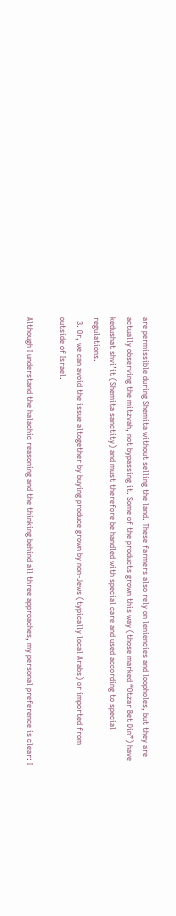are permissible during Shemita without selling the land. These farmers also rely on leniencies and loopholes, but they are actually observing the mitzvah, not bypassing it. Some of the products grown this way (those marked “Otzar Bet Din”) have kedushat shvi’it (Shemita sanctity) and must therefore be handled with special care and used according to special regulations.
  3. Or, we can avoid the issue altogether by buying produce grown by non-Jews (typically local Arabs) or imported from outside of Israel.

Although I understand the halachic reasoning and the thinking behind all three approaches, my personal preference is clear: I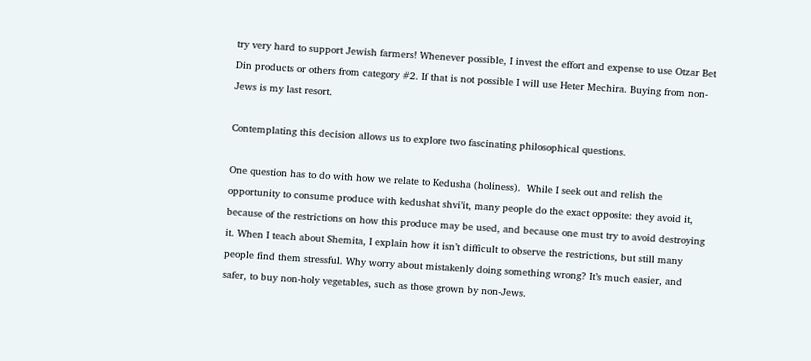try very hard to support Jewish farmers! Whenever possible, I invest the effort and expense to use Otzar Bet Din products or others from category #2. If that is not possible I will use Heter Mechira. Buying from non-Jews is my last resort.

Contemplating this decision allows us to explore two fascinating philosophical questions.

One question has to do with how we relate to Kedusha (holiness).  While I seek out and relish the opportunity to consume produce with kedushat shvi’it, many people do the exact opposite: they avoid it, because of the restrictions on how this produce may be used, and because one must try to avoid destroying it. When I teach about Shemita, I explain how it isn’t difficult to observe the restrictions, but still many people find them stressful. Why worry about mistakenly doing something wrong? It’s much easier, and safer, to buy non-holy vegetables, such as those grown by non-Jews.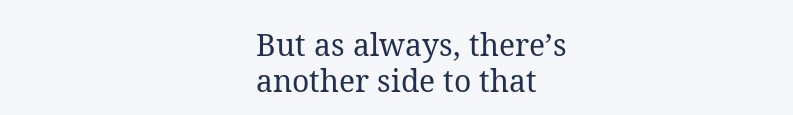But as always, there’s another side to that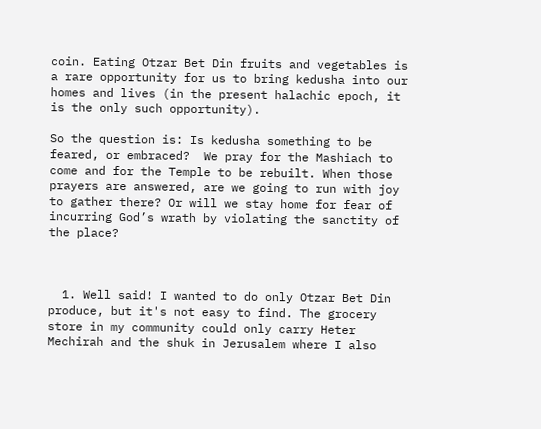coin. Eating Otzar Bet Din fruits and vegetables is a rare opportunity for us to bring kedusha into our homes and lives (in the present halachic epoch, it is the only such opportunity).

So the question is: Is kedusha something to be feared, or embraced?  We pray for the Mashiach to come and for the Temple to be rebuilt. When those prayers are answered, are we going to run with joy to gather there? Or will we stay home for fear of incurring God’s wrath by violating the sanctity of the place?



  1. Well said! I wanted to do only Otzar Bet Din produce, but it's not easy to find. The grocery store in my community could only carry Heter Mechirah and the shuk in Jerusalem where I also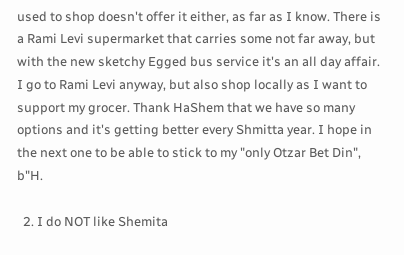used to shop doesn't offer it either, as far as I know. There is a Rami Levi supermarket that carries some not far away, but with the new sketchy Egged bus service it's an all day affair. I go to Rami Levi anyway, but also shop locally as I want to support my grocer. Thank HaShem that we have so many options and it's getting better every Shmitta year. I hope in the next one to be able to stick to my "only Otzar Bet Din", b"H.

  2. I do NOT like Shemita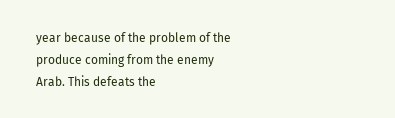year because of the problem of the produce coming from the enemy Arab. This defeats the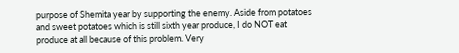purpose of Shemita year by supporting the enemy. Aside from potatoes and sweet potatoes which is still sixth year produce, I do NOT eat produce at all because of this problem. Very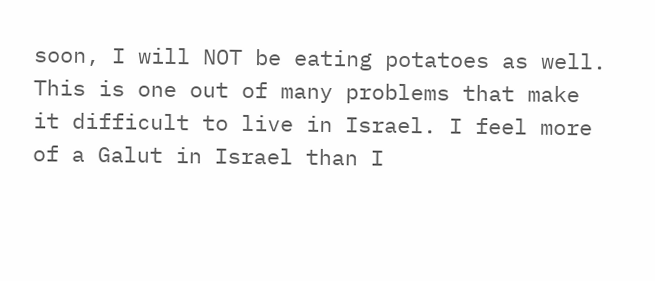soon, I will NOT be eating potatoes as well. This is one out of many problems that make it difficult to live in Israel. I feel more of a Galut in Israel than I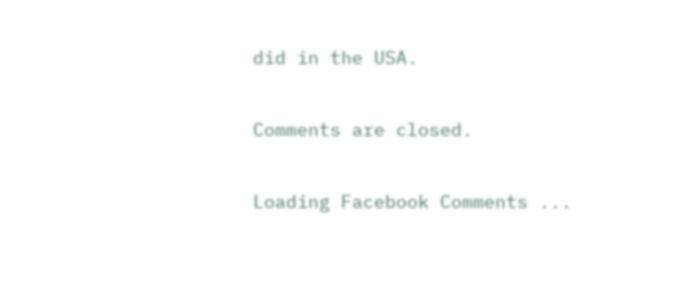did in the USA.

Comments are closed.

Loading Facebook Comments ...